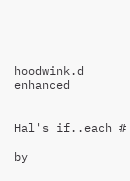hoodwink.d enhanced


Hal's if..each #

by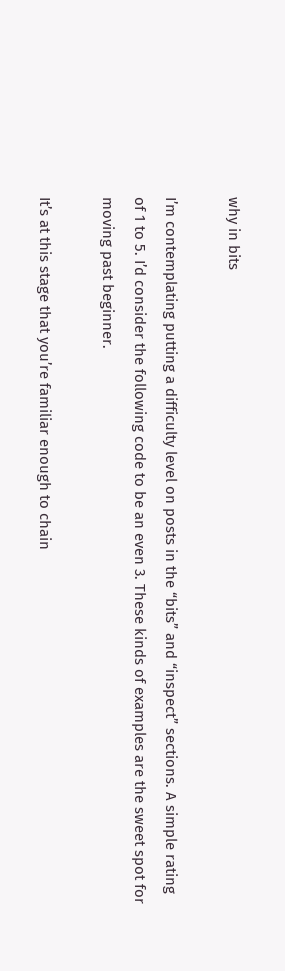why in bits

I’m contemplating putting a difficulty level on posts in the “bits” and “inspect” sections. A simple rating of 1 to 5. I’d consider the following code to be an even 3. These kinds of examples are the sweet spot for moving past beginner.

It’s at this stage that you’re familiar enough to chain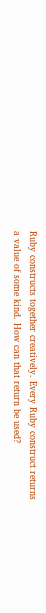Ruby constructs together creatively. Every Ruby construct returns a value of some kind. How can that return be used?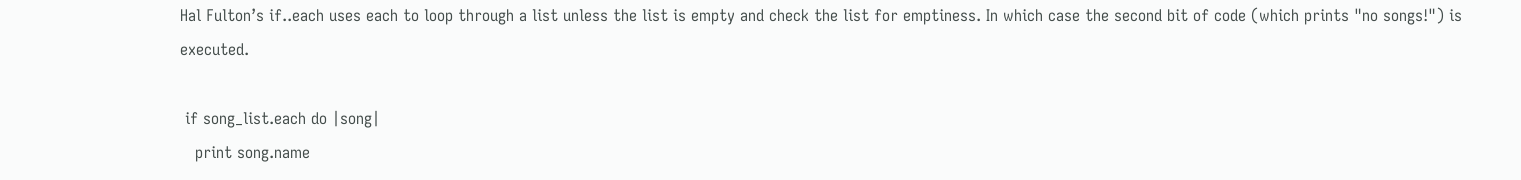Hal Fulton’s if..each uses each to loop through a list unless the list is empty and check the list for emptiness. In which case the second bit of code (which prints "no songs!") is executed.

 if song_list.each do |song|
   print song.name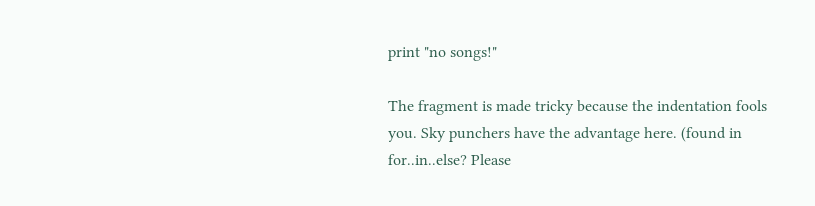print "no songs!"

The fragment is made tricky because the indentation fools you. Sky punchers have the advantage here. (found in for..in..else? Please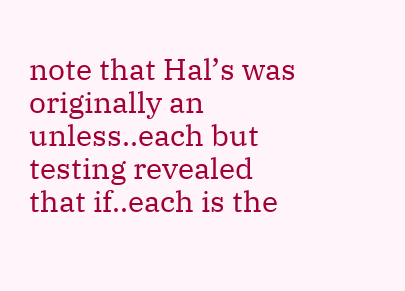note that Hal’s was originally an unless..each but testing revealed that if..each is the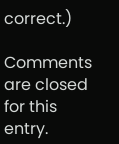correct.)

Comments are closed for this entry.